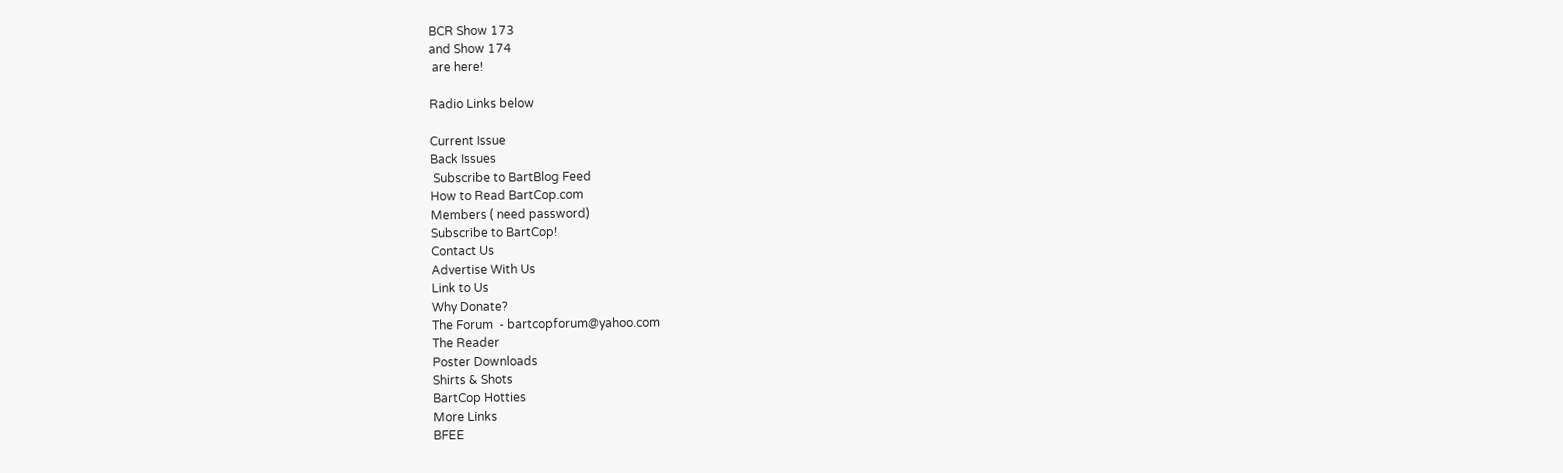BCR Show 173
and Show 174
 are here!

Radio Links below

Current Issue
Back Issues
 Subscribe to BartBlog Feed
How to Read BartCop.com
Members ( need password)
Subscribe to BartCop!
Contact Us
Advertise With Us
Link to Us
Why Donate?
The Forum  - bartcopforum@yahoo.com
The Reader
Poster Downloads
Shirts & Shots
BartCop Hotties
More Links
BFEE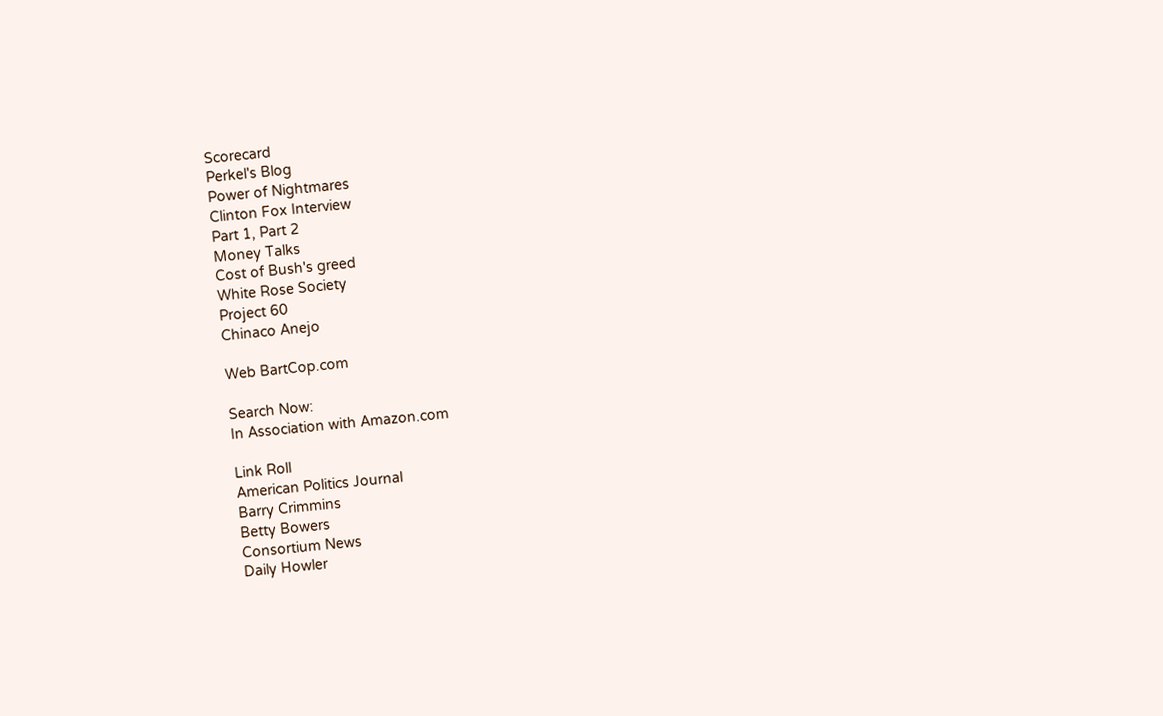Scorecard
Perkel's Blog
Power of Nightmares
Clinton Fox Interview
Part 1, Part 2
Money Talks
Cost of Bush's greed
White Rose Society
Project 60
Chinaco Anejo

Web BartCop.com

Search Now:
In Association with Amazon.com

Link Roll
American Politics Journal
Barry Crimmins
Betty Bowers
Consortium News
Daily Howler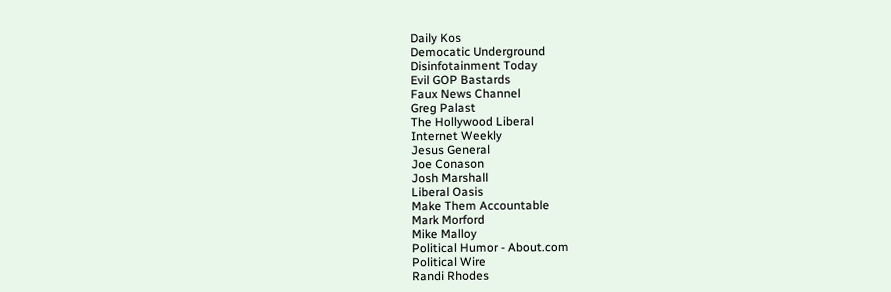Daily Kos
Democatic Underground
Disinfotainment Today
Evil GOP Bastards
Faux News Channel
Greg Palast
The Hollywood Liberal
Internet Weekly
Jesus General
Joe Conason
Josh Marshall
Liberal Oasis
Make Them Accountable
Mark Morford
Mike Malloy
Political Humor - About.com
Political Wire
Randi Rhodes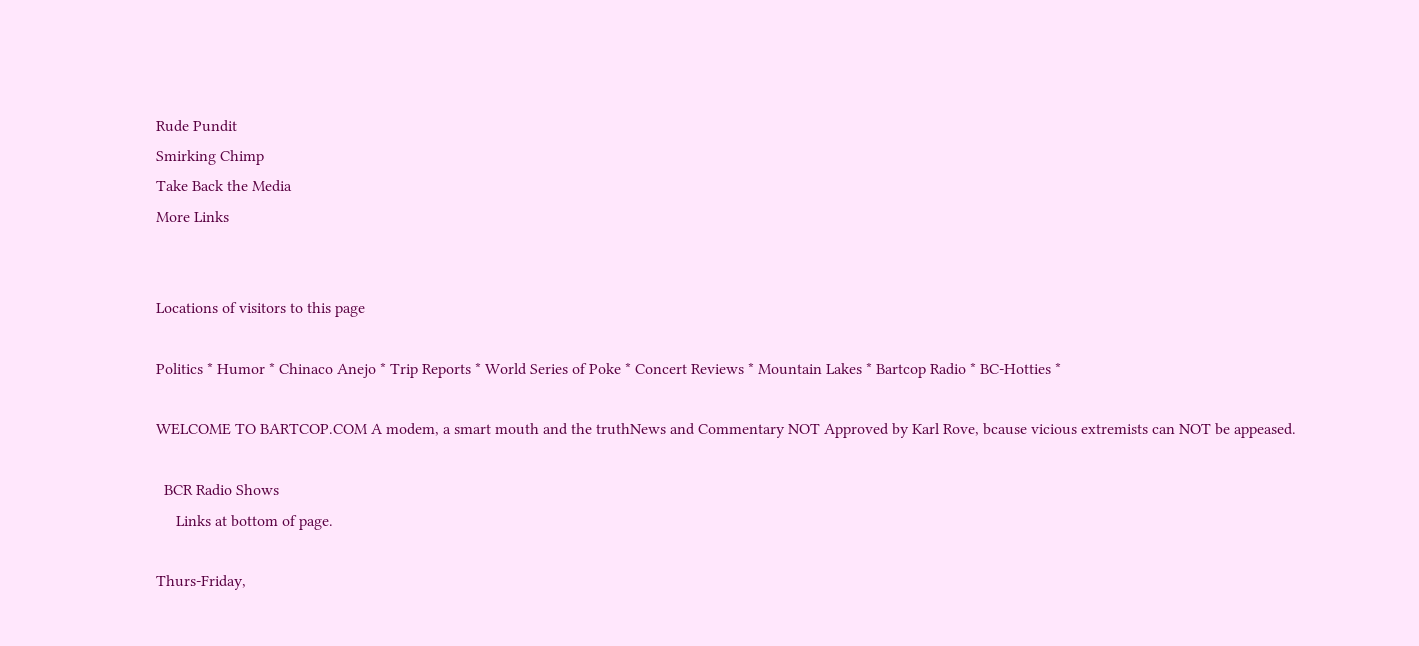Rude Pundit
Smirking Chimp
Take Back the Media
More Links


Locations of visitors to this page

Politics * Humor * Chinaco Anejo * Trip Reports * World Series of Poke * Concert Reviews * Mountain Lakes * Bartcop Radio * BC-Hotties *

WELCOME TO BARTCOP.COM A modem, a smart mouth and the truthNews and Commentary NOT Approved by Karl Rove, bcause vicious extremists can NOT be appeased.

  BCR Radio Shows
     Links at bottom of page.

Thurs-Friday,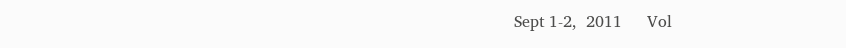Sept 1-2,  2011     Vol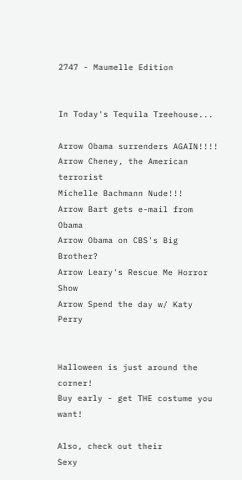2747 - Maumelle Edition


In Today's Tequila Treehouse...

Arrow Obama surrenders AGAIN!!!!
Arrow Cheney, the American terrorist
Michelle Bachmann Nude!!!
Arrow Bart gets e-mail from Obama
Arrow Obama on CBS's Big Brother?
Arrow Leary's Rescue Me Horror Show
Arrow Spend the day w/ Katy Perry


Halloween is just around the corner!
Buy early - get THE costume you want!

Also, check out their
Sexy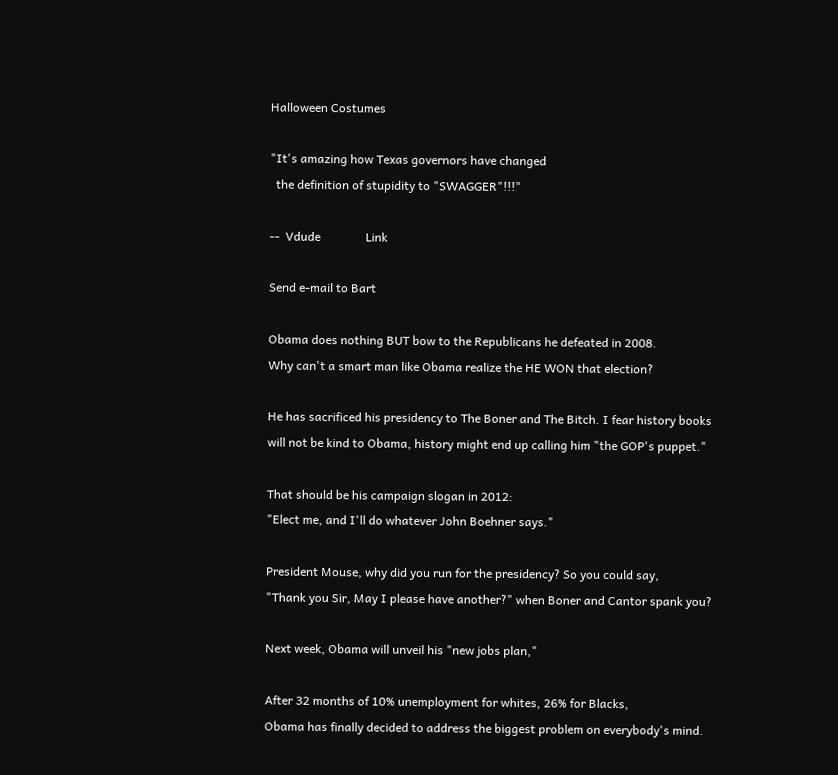Halloween Costumes

"It's amazing how Texas governors have changed
  the definition of stupidity to "SWAGGER"!!!"

--  Vdude               Link

Send e-mail to Bart

Obama does nothing BUT bow to the Republicans he defeated in 2008.
Why can't a smart man like Obama realize the HE WON that election?

He has sacrificed his presidency to The Boner and The Bitch. I fear history books
will not be kind to Obama, history might end up calling him "the GOP's puppet."

That should be his campaign slogan in 2012:
"Elect me, and I'll do whatever John Boehner says."

President Mouse, why did you run for the presidency? So you could say,
"Thank you Sir, May I please have another?" when Boner and Cantor spank you?

Next week, Obama will unveil his "new jobs plan,"

After 32 months of 10% unemployment for whites, 26% for Blacks,
Obama has finally decided to address the biggest problem on everybody's mind.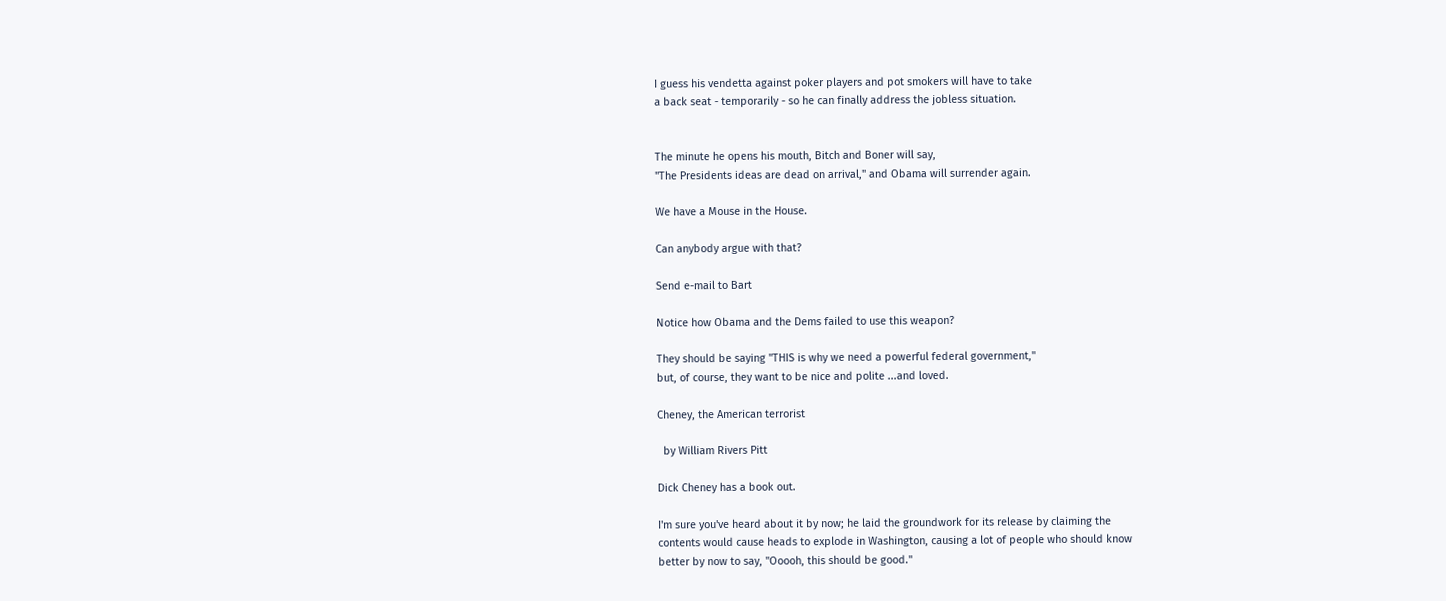I guess his vendetta against poker players and pot smokers will have to take
a back seat - temporarily - so he can finally address the jobless situation.


The minute he opens his mouth, Bitch and Boner will say,
"The Presidents ideas are dead on arrival," and Obama will surrender again.

We have a Mouse in the House.

Can anybody argue with that?

Send e-mail to Bart

Notice how Obama and the Dems failed to use this weapon?

They should be saying "THIS is why we need a powerful federal government,"
but, of course, they want to be nice and polite ...and loved.

Cheney, the American terrorist

  by William Rivers Pitt

Dick Cheney has a book out.

I'm sure you've heard about it by now; he laid the groundwork for its release by claiming the
contents would cause heads to explode in Washington, causing a lot of people who should know
better by now to say, "Ooooh, this should be good."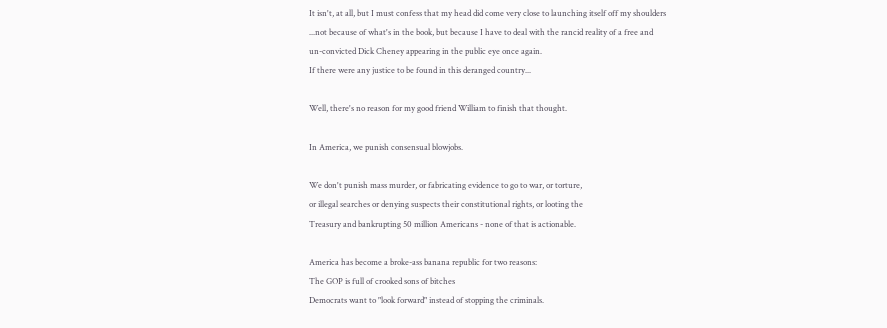It isn't, at all, but I must confess that my head did come very close to launching itself off my shoulders
...not because of what's in the book, but because I have to deal with the rancid reality of a free and
un-convicted Dick Cheney appearing in the public eye once again.
If there were any justice to be found in this deranged country...

Well, there's no reason for my good friend William to finish that thought.

In America, we punish consensual blowjobs.

We don't punish mass murder, or fabricating evidence to go to war, or torture,
or illegal searches or denying suspects their constitutional rights, or looting the
Treasury and bankrupting 50 million Americans - none of that is actionable.

America has become a broke-ass banana republic for two reasons:
The GOP is full of crooked sons of bitches
Democrats want to "look forward" instead of stopping the criminals.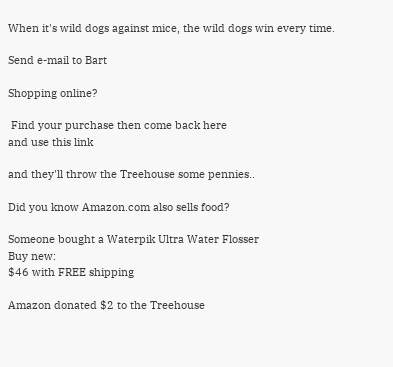When it's wild dogs against mice, the wild dogs win every time.

Send e-mail to Bart

Shopping online?

 Find your purchase then come back here
and use this link

and they'll throw the Treehouse some pennies..

Did you know Amazon.com also sells food?

Someone bought a Waterpik Ultra Water Flosser
Buy new:
$46 with FREE shipping

Amazon donated $2 to the Treehouse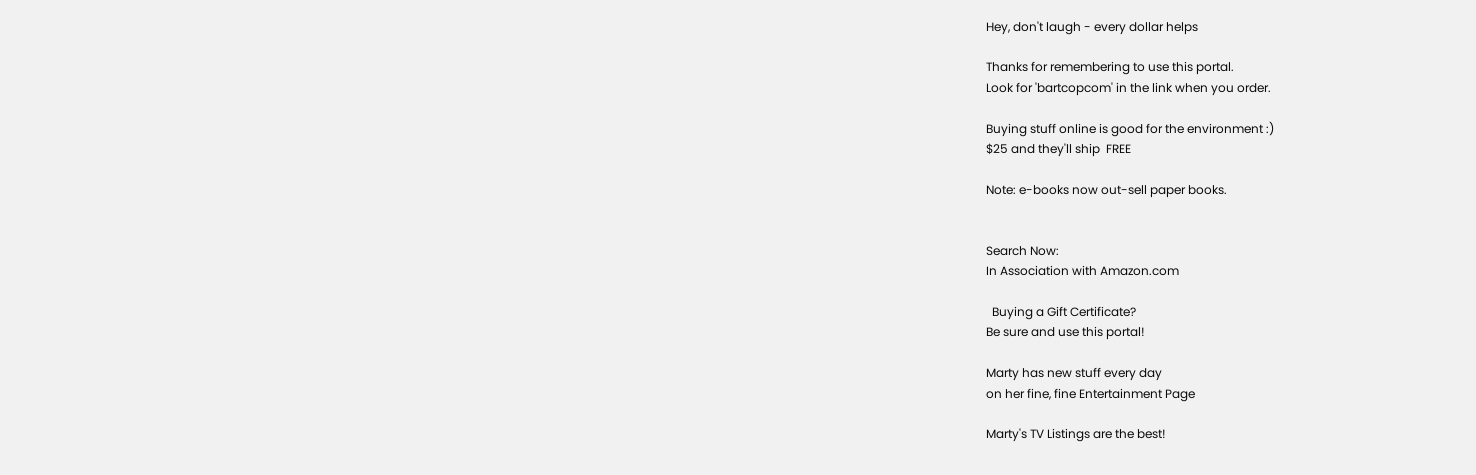Hey, don't laugh - every dollar helps

Thanks for remembering to use this portal.
Look for 'bartcopcom' in the link when you order.

Buying stuff online is good for the environment :)
$25 and they'll ship  FREE

Note: e-books now out-sell paper books.


Search Now:
In Association with Amazon.com

  Buying a Gift Certificate?
Be sure and use this portal!

Marty has new stuff every day
on her fine, fine Entertainment Page

Marty's TV Listings are the best!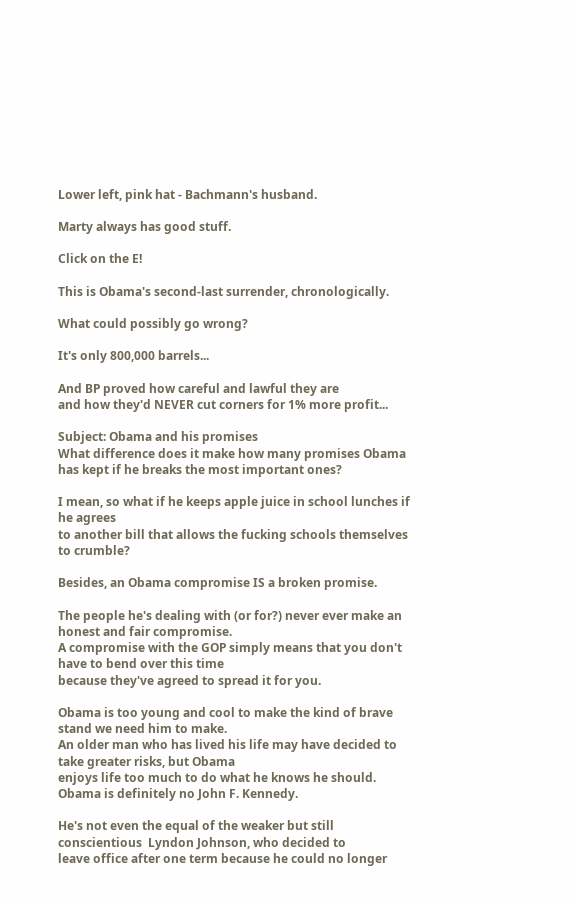Lower left, pink hat - Bachmann's husband.

Marty always has good stuff.

Click on the E!

This is Obama's second-last surrender, chronologically.

What could possibly go wrong?

It's only 800,000 barrels...

And BP proved how careful and lawful they are
and how they'd NEVER cut corners for 1% more profit...

Subject: Obama and his promises
What difference does it make how many promises Obama
has kept if he breaks the most important ones?

I mean, so what if he keeps apple juice in school lunches if he agrees
to another bill that allows the fucking schools themselves to crumble?

Besides, an Obama compromise IS a broken promise.

The people he's dealing with (or for?) never ever make an honest and fair compromise.
A compromise with the GOP simply means that you don't have to bend over this time
because they've agreed to spread it for you.

Obama is too young and cool to make the kind of brave stand we need him to make.
An older man who has lived his life may have decided to take greater risks, but Obama
enjoys life too much to do what he knows he should. Obama is definitely no John F. Kennedy.

He's not even the equal of the weaker but still conscientious  Lyndon Johnson, who decided to
leave office after one term because he could no longer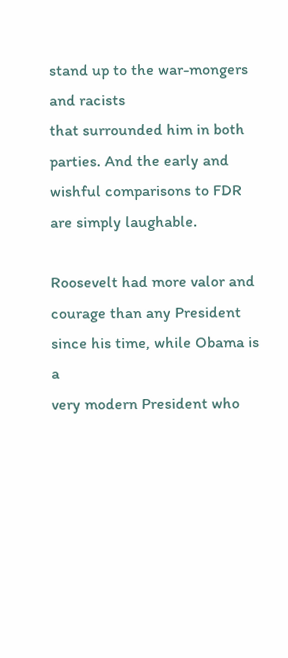stand up to the war-mongers and racists
that surrounded him in both parties. And the early and wishful comparisons to FDR are simply laughable.

Roosevelt had more valor and courage than any President since his time, while Obama is a
very modern President who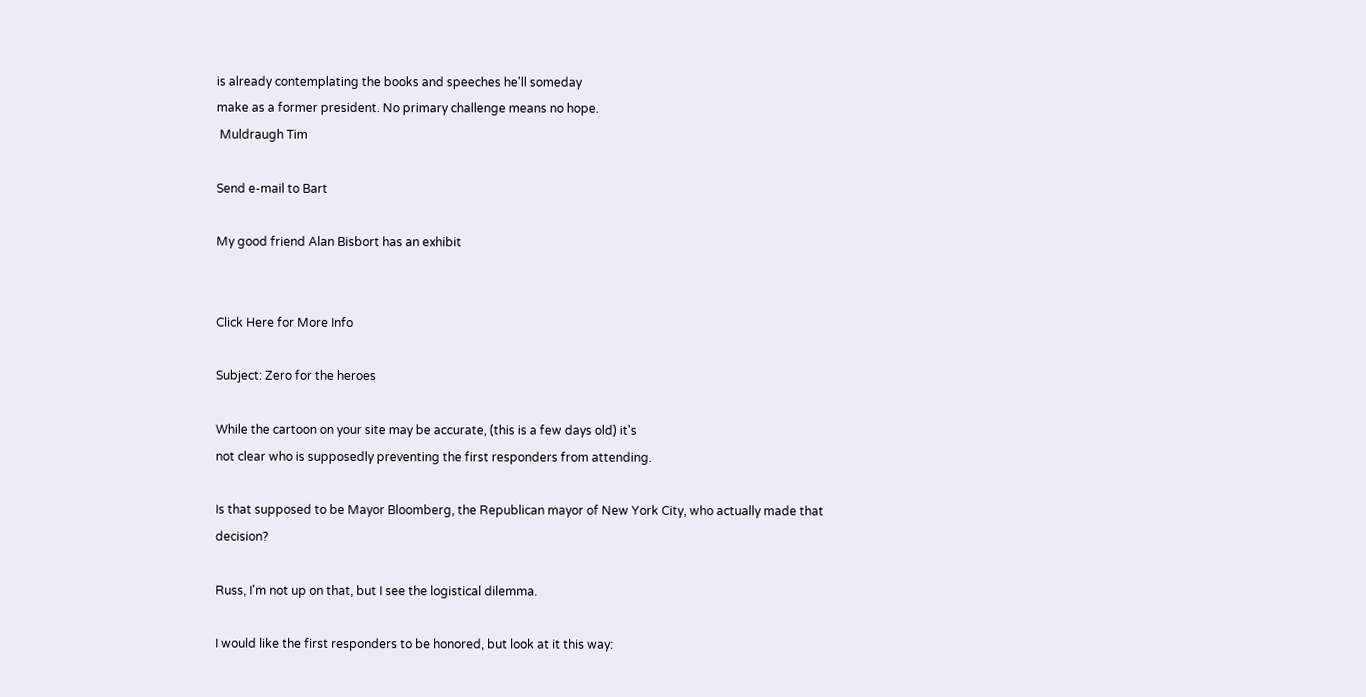is already contemplating the books and speeches he'll someday
make as a former president. No primary challenge means no hope.
 Muldraugh Tim

Send e-mail to Bart

My good friend Alan Bisbort has an exhibit


Click Here for More Info

Subject: Zero for the heroes

While the cartoon on your site may be accurate, (this is a few days old) it's
not clear who is supposedly preventing the first responders from attending.

Is that supposed to be Mayor Bloomberg, the Republican mayor of New York City, who actually made that decision?

Russ, I'm not up on that, but I see the logistical dilemma.

I would like the first responders to be honored, but look at it this way: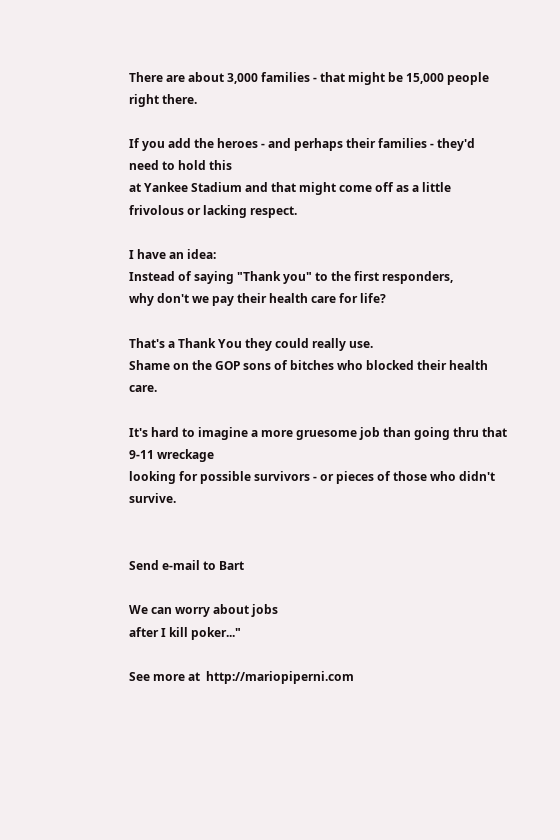There are about 3,000 families - that might be 15,000 people right there.

If you add the heroes - and perhaps their families - they'd need to hold this
at Yankee Stadium and that might come off as a little frivolous or lacking respect.

I have an idea:
Instead of saying "Thank you" to the first responders,
why don't we pay their health care for life?

That's a Thank You they could really use.
Shame on the GOP sons of bitches who blocked their health care.

It's hard to imagine a more gruesome job than going thru that 9-11 wreckage
looking for possible survivors - or pieces of those who didn't survive.


Send e-mail to Bart

We can worry about jobs
after I kill poker..."

See more at  http://mariopiperni.com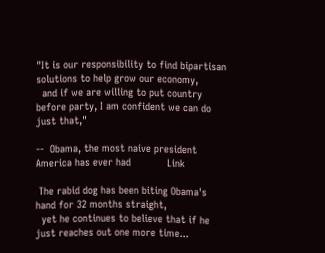"It is our responsibility to find bipartisan solutions to help grow our economy,
  and if we are willing to put country before party, I am confident we can do just that,"

--  Obama, the most naive president America has ever had            Link

 The rabid dog has been biting Obama's hand for 32 months straight,
  yet he continues to believe that if he just reaches out one more time...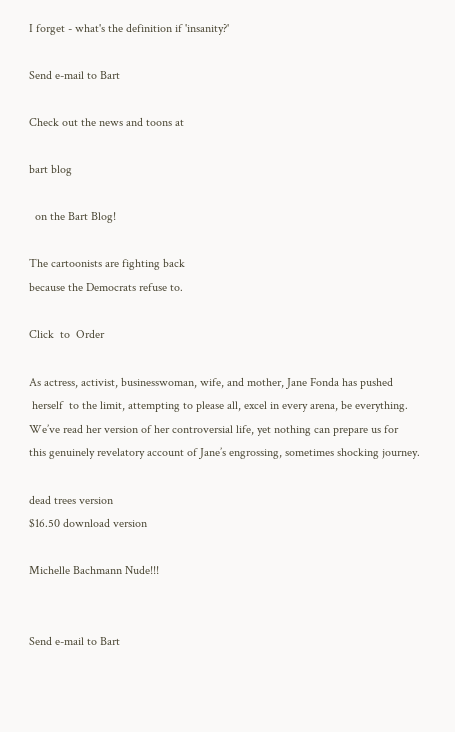I forget - what's the definition if 'insanity?'

Send e-mail to Bart

Check out the news and toons at

bart blog

  on the Bart Blog!

The cartoonists are fighting back
because the Democrats refuse to.

Click  to  Order

As actress, activist, businesswoman, wife, and mother, Jane Fonda has pushed
 herself  to the limit, attempting to please all, excel in every arena, be everything.
We’ve read her version of her controversial life, yet nothing can prepare us for
this genuinely revelatory account of Jane’s engrossing, sometimes shocking journey.

dead trees version
$16.50 download version

Michelle Bachmann Nude!!!


Send e-mail to Bart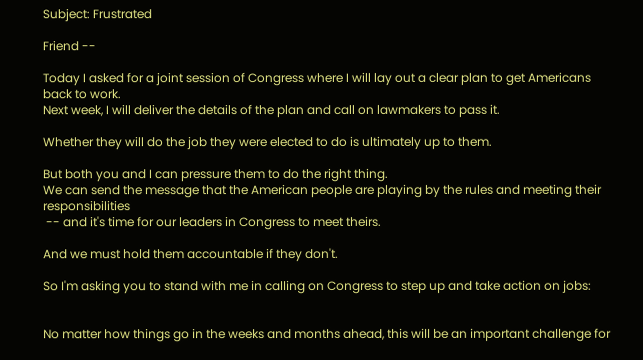Subject: Frustrated

Friend --

Today I asked for a joint session of Congress where I will lay out a clear plan to get Americans back to work.
Next week, I will deliver the details of the plan and call on lawmakers to pass it.

Whether they will do the job they were elected to do is ultimately up to them.

But both you and I can pressure them to do the right thing.
We can send the message that the American people are playing by the rules and meeting their responsibilities
 -- and it's time for our leaders in Congress to meet theirs.

And we must hold them accountable if they don't.

So I'm asking you to stand with me in calling on Congress to step up and take action on jobs:


No matter how things go in the weeks and months ahead, this will be an important challenge for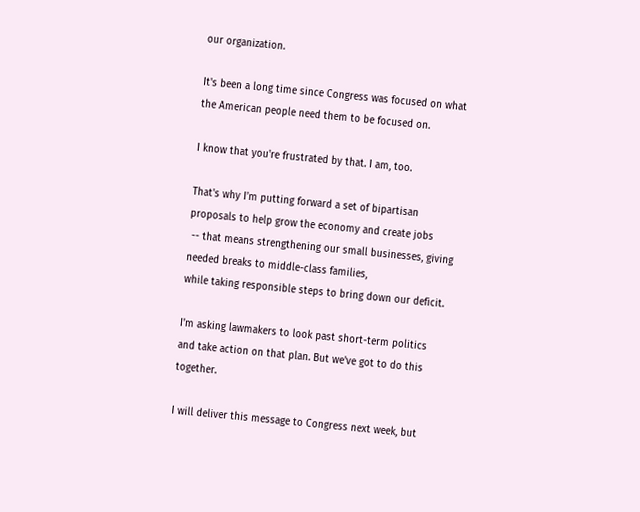our organization.

It's been a long time since Congress was focused on what the American people need them to be focused on.

I know that you're frustrated by that. I am, too.

That's why I'm putting forward a set of bipartisan proposals to help grow the economy and create jobs
 -- that means strengthening our small businesses, giving needed breaks to middle-class families,
while taking responsible steps to bring down our deficit.

I'm asking lawmakers to look past short-term politics and take action on that plan. But we've got to do this together.

I will deliver this message to Congress next week, but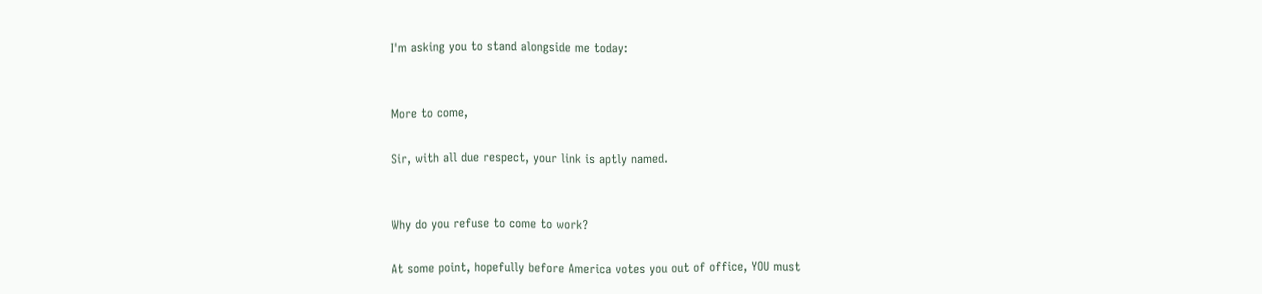I'm asking you to stand alongside me today:


More to come,

Sir, with all due respect, your link is aptly named.


Why do you refuse to come to work?

At some point, hopefully before America votes you out of office, YOU must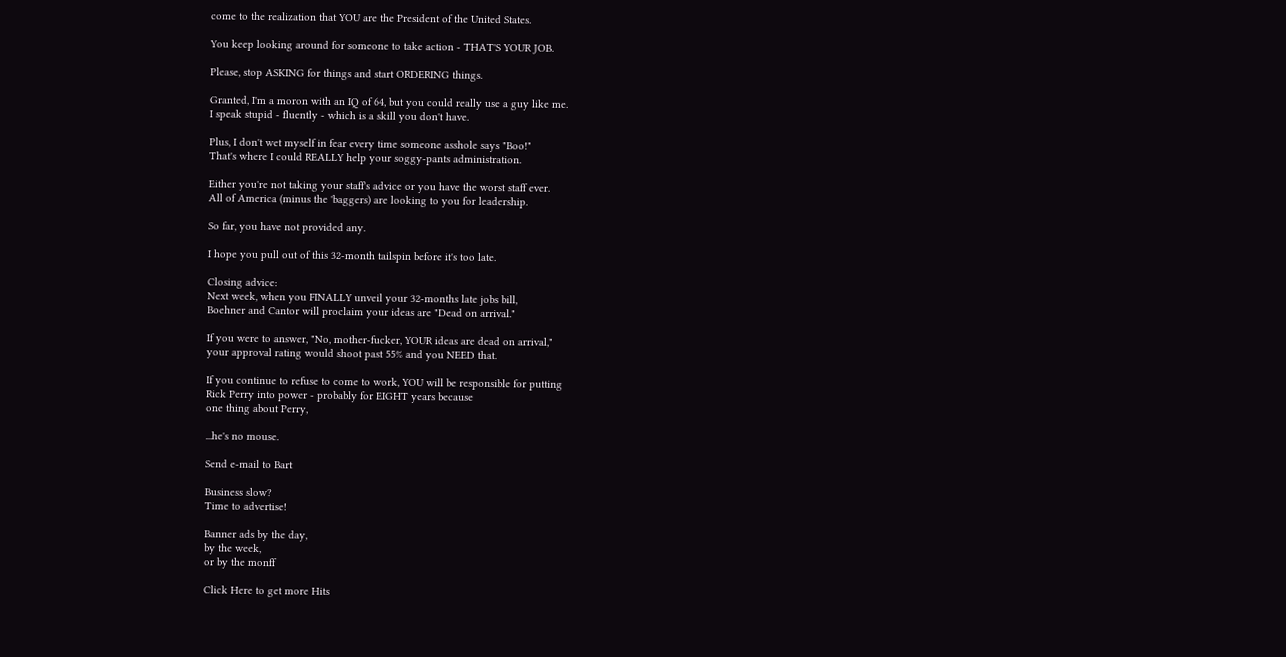come to the realization that YOU are the President of the United States.

You keep looking around for someone to take action - THAT'S YOUR JOB.

Please, stop ASKING for things and start ORDERING things.

Granted, I'm a moron with an IQ of 64, but you could really use a guy like me.
I speak stupid - fluently - which is a skill you don't have.

Plus, I don't wet myself in fear every time someone asshole says "Boo!"
That's where I could REALLY help your soggy-pants administration.

Either you're not taking your staff's advice or you have the worst staff ever.
All of America (minus the 'baggers) are looking to you for leadership.

So far, you have not provided any.

I hope you pull out of this 32-month tailspin before it's too late.

Closing advice:
Next week, when you FINALLY unveil your 32-months late jobs bill,
Boehner and Cantor will proclaim your ideas are "Dead on arrival."

If you were to answer, "No, mother-fucker, YOUR ideas are dead on arrival,"
your approval rating would shoot past 55% and you NEED that.

If you continue to refuse to come to work, YOU will be responsible for putting
Rick Perry into power - probably for EIGHT years because
one thing about Perry,

...he's no mouse.

Send e-mail to Bart

Business slow?
Time to advertise!

Banner ads by the day,
by the week,
or by the monff

Click Here to get more Hits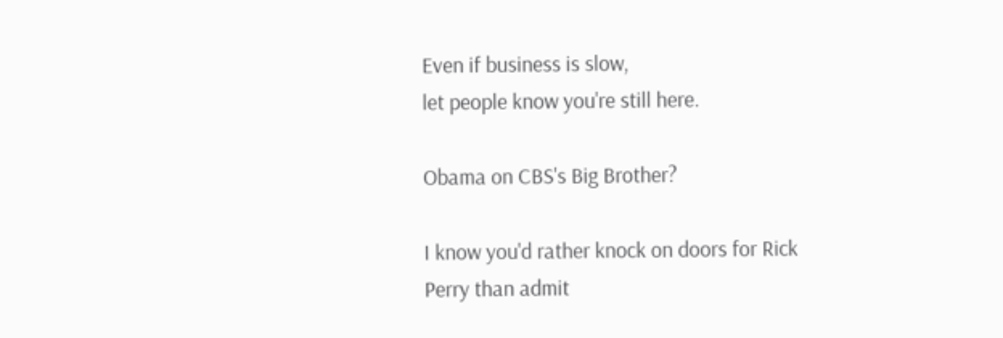Even if business is slow,
let people know you're still here.

Obama on CBS's Big Brother?

I know you'd rather knock on doors for Rick Perry than admit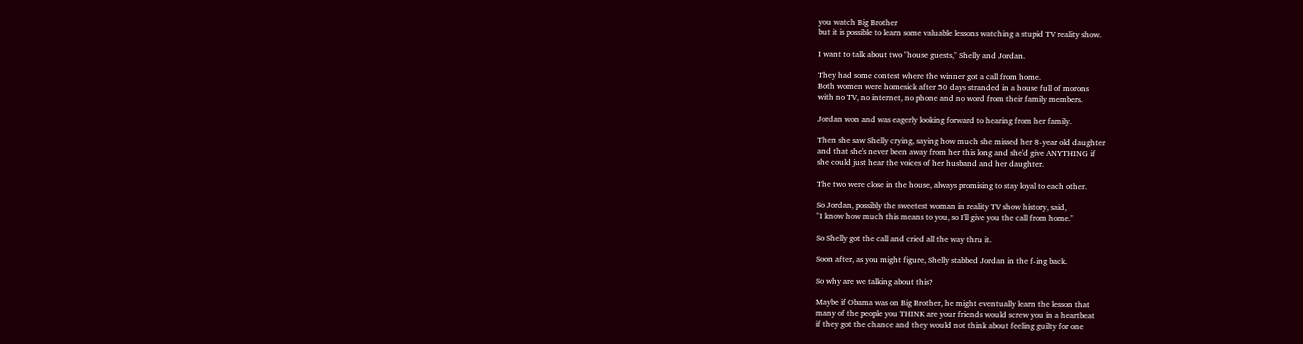you watch Big Brother
but it is possible to learn some valuable lessons watching a stupid TV reality show.

I want to talk about two "house guests," Shelly and Jordan.

They had some contest where the winner got a call from home.
Both women were homesick after 50 days stranded in a house full of morons
with no TV, no internet, no phone and no word from their family members.

Jordan won and was eagerly looking forward to hearing from her family.

Then she saw Shelly crying, saying how much she missed her 8-year old daughter
and that she's never been away from her this long and she'd give ANYTHING if
she could just hear the voices of her husband and her daughter.

The two were close in the house, always promising to stay loyal to each other.

So Jordan, possibly the sweetest woman in reality TV show history, said,
"I know how much this means to you, so I'll give you the call from home."

So Shelly got the call and cried all the way thru it.

Soon after, as you might figure, Shelly stabbed Jordan in the f-ing back.

So why are we talking about this?

Maybe if Obama was on Big Brother, he might eventually learn the lesson that
many of the people you THINK are your friends would screw you in a heartbeat
if they got the chance and they would not think about feeling guilty for one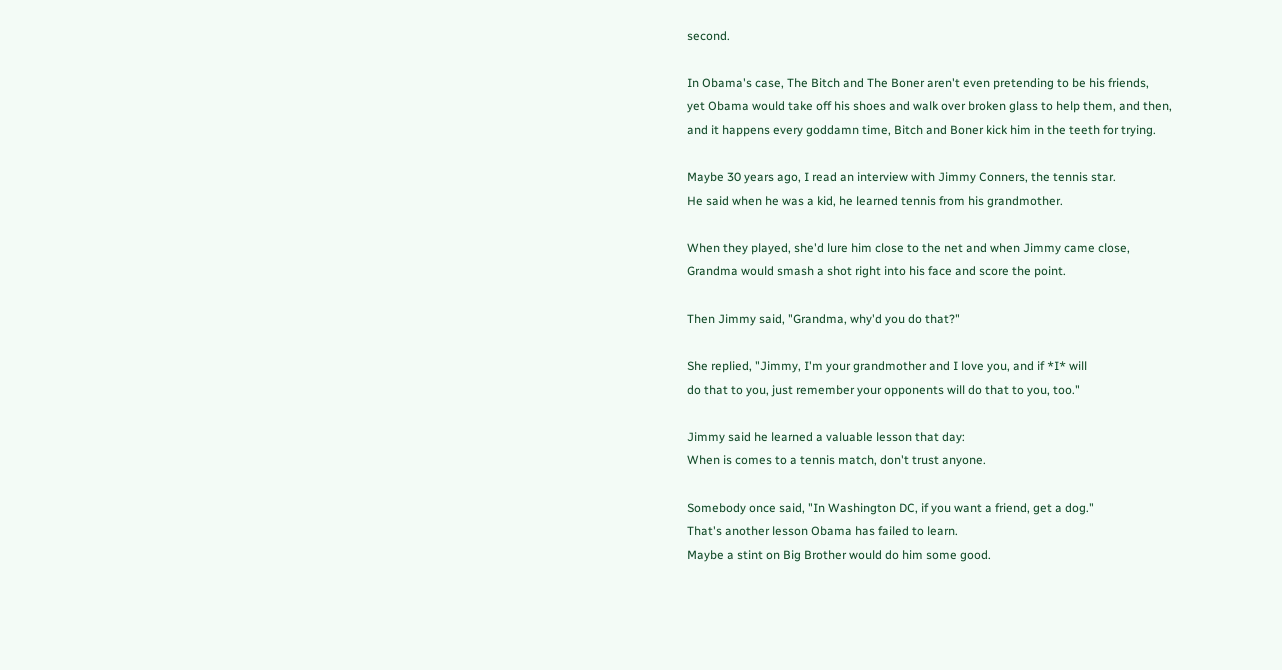second.

In Obama's case, The Bitch and The Boner aren't even pretending to be his friends,
yet Obama would take off his shoes and walk over broken glass to help them, and then,
and it happens every goddamn time, Bitch and Boner kick him in the teeth for trying.

Maybe 30 years ago, I read an interview with Jimmy Conners, the tennis star.
He said when he was a kid, he learned tennis from his grandmother.

When they played, she'd lure him close to the net and when Jimmy came close,
Grandma would smash a shot right into his face and score the point.

Then Jimmy said, "Grandma, why'd you do that?"

She replied, "Jimmy, I'm your grandmother and I love you, and if *I* will
do that to you, just remember your opponents will do that to you, too."

Jimmy said he learned a valuable lesson that day:
When is comes to a tennis match, don't trust anyone.

Somebody once said, "In Washington DC, if you want a friend, get a dog."
That's another lesson Obama has failed to learn.
Maybe a stint on Big Brother would do him some good.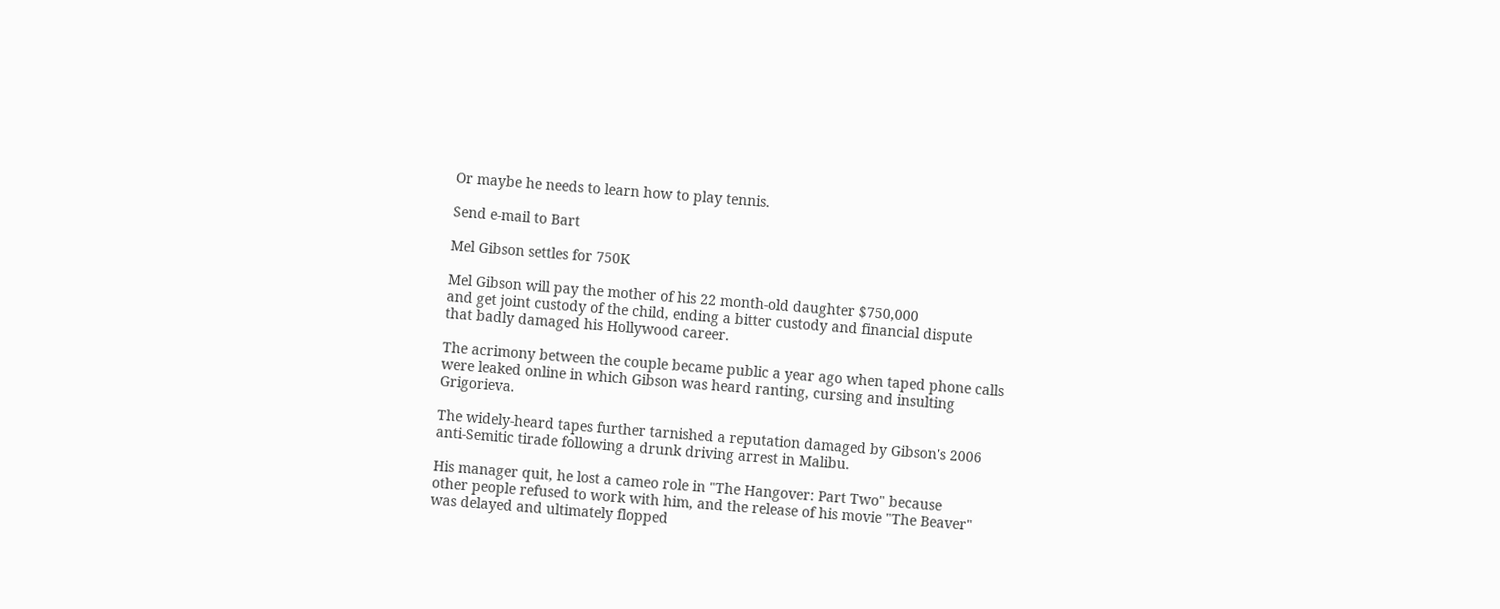Or maybe he needs to learn how to play tennis.

Send e-mail to Bart

Mel Gibson settles for 750K

Mel Gibson will pay the mother of his 22 month-old daughter $750,000
and get joint custody of the child, ending a bitter custody and financial dispute
that badly damaged his Hollywood career.

The acrimony between the couple became public a year ago when taped phone calls
were leaked online in which Gibson was heard ranting, cursing and insulting Grigorieva.

The widely-heard tapes further tarnished a reputation damaged by Gibson's 2006
anti-Semitic tirade following a drunk driving arrest in Malibu.

His manager quit, he lost a cameo role in "The Hangover: Part Two" because
other people refused to work with him, and the release of his movie "The Beaver"
was delayed and ultimately flopped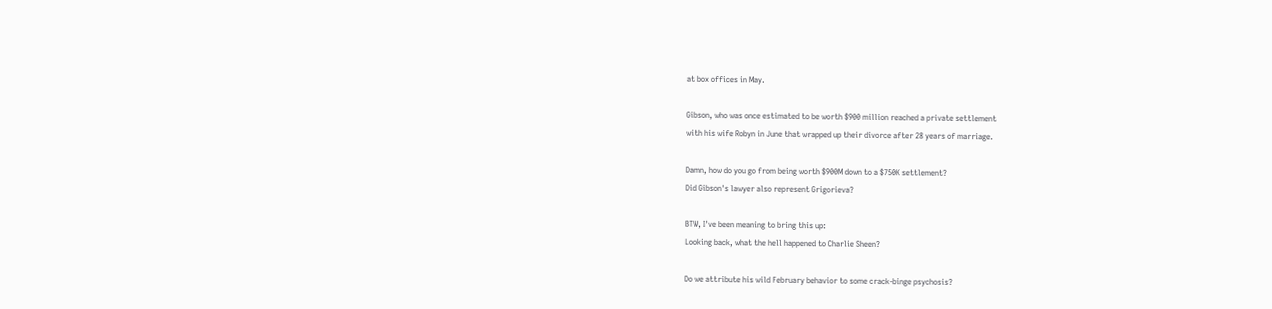at box offices in May.

Gibson, who was once estimated to be worth $900 million reached a private settlement
with his wife Robyn in June that wrapped up their divorce after 28 years of marriage.

Damn, how do you go from being worth $900M down to a $750K settlement?
Did Gibson's lawyer also represent Grigorieva?

BTW, I've been meaning to bring this up:
Looking back, what the hell happened to Charlie Sheen?

Do we attribute his wild February behavior to some crack-binge psychosis?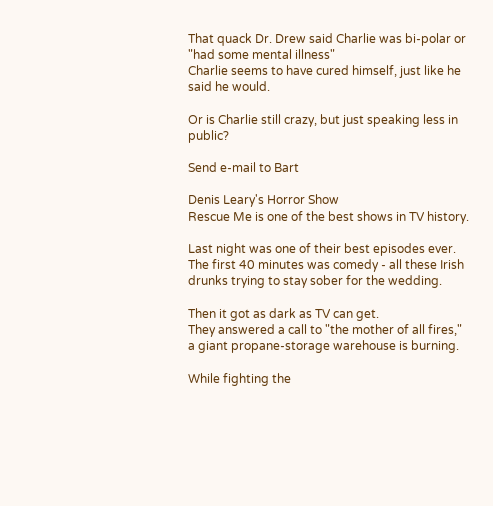That quack Dr. Drew said Charlie was bi-polar or "had some mental illness"
Charlie seems to have cured himself, just like he said he would.

Or is Charlie still crazy, but just speaking less in public?

Send e-mail to Bart

Denis Leary's Horror Show
Rescue Me is one of the best shows in TV history.

Last night was one of their best episodes ever.
The first 40 minutes was comedy - all these Irish drunks trying to stay sober for the wedding.

Then it got as dark as TV can get.
They answered a call to "the mother of all fires," a giant propane-storage warehouse is burning.

While fighting the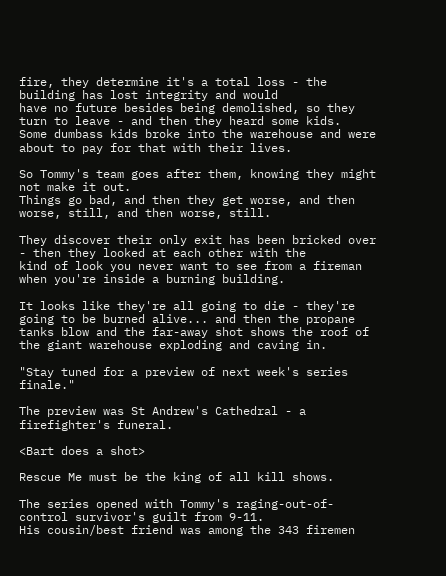fire, they determine it's a total loss - the building has lost integrity and would
have no future besides being demolished, so they turn to leave - and then they heard some kids.
Some dumbass kids broke into the warehouse and were about to pay for that with their lives.

So Tommy's team goes after them, knowing they might not make it out.
Things go bad, and then they get worse, and then worse, still, and then worse, still.

They discover their only exit has been bricked over - then they looked at each other with the
kind of look you never want to see from a fireman when you're inside a burning building.

It looks like they're all going to die - they're going to be burned alive... and then the propane
tanks blow and the far-away shot shows the roof of the giant warehouse exploding and caving in.

"Stay tuned for a preview of next week's series finale."

The preview was St Andrew's Cathedral - a firefighter's funeral.

<Bart does a shot>

Rescue Me must be the king of all kill shows.

The series opened with Tommy's raging-out-of-control survivor's guilt from 9-11.
His cousin/best friend was among the 343 firemen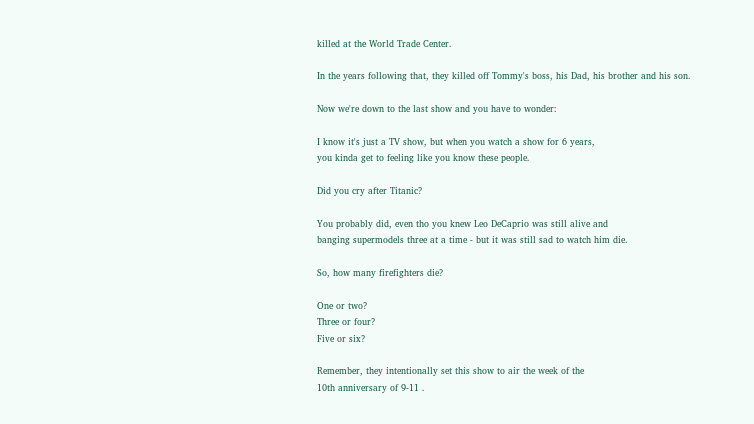killed at the World Trade Center.

In the years following that, they killed off Tommy's boss, his Dad, his brother and his son.

Now we're down to the last show and you have to wonder:

I know it's just a TV show, but when you watch a show for 6 years,
you kinda get to feeling like you know these people.

Did you cry after Titanic?

You probably did, even tho you knew Leo DeCaprio was still alive and
banging supermodels three at a time - but it was still sad to watch him die.

So, how many firefighters die?

One or two?
Three or four?
Five or six?

Remember, they intentionally set this show to air the week of the
10th anniversary of 9-11 .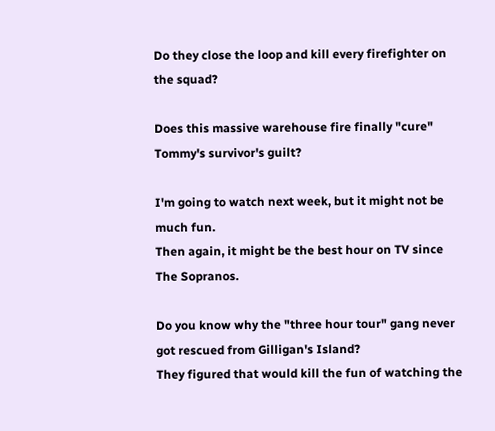Do they close the loop and kill every firefighter on the squad?

Does this massive warehouse fire finally "cure" Tommy's survivor's guilt?

I'm going to watch next week, but it might not be much fun.
Then again, it might be the best hour on TV since The Sopranos.

Do you know why the "three hour tour" gang never got rescued from Gilligan's Island?
They figured that would kill the fun of watching the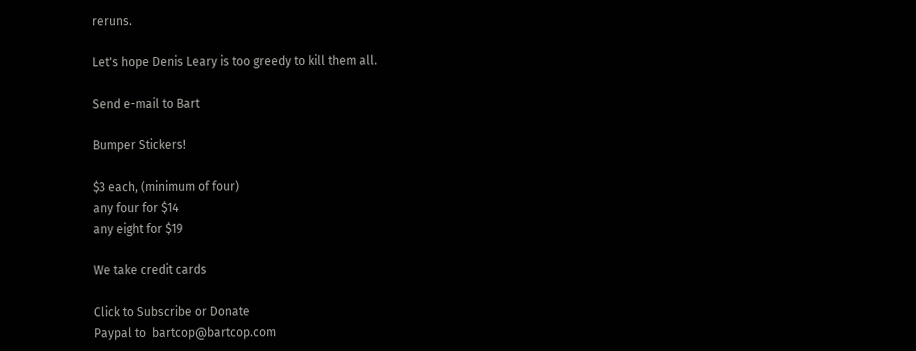reruns.

Let's hope Denis Leary is too greedy to kill them all.

Send e-mail to Bart

Bumper Stickers!

$3 each, (minimum of four)
any four for $14
any eight for $19

We take credit cards

Click to Subscribe or Donate
Paypal to  bartcop@bartcop.com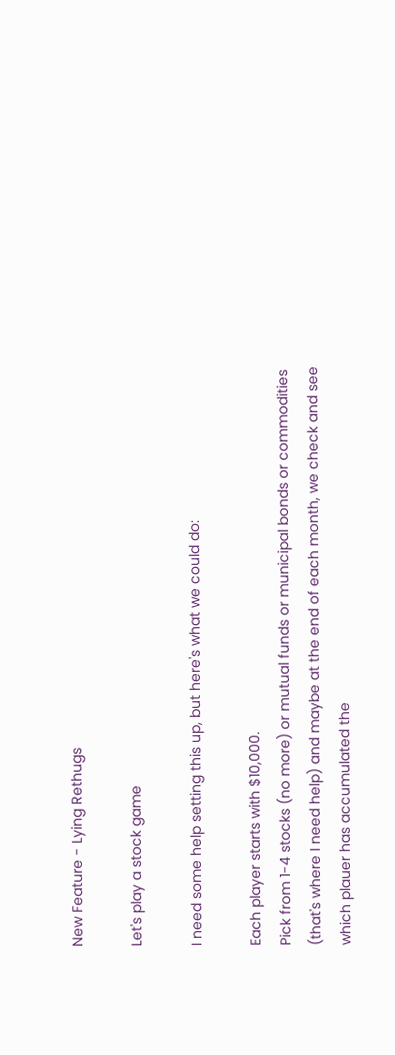New Feature - Lying Rethugs

Let's play a stock game

I need some help setting this up, but here's what we could do:

Each player starts with $10,000.
Pick from 1-4 stocks (no more) or mutual funds or municipal bonds or commodities
(that's where I need help) and maybe at the end of each month, we check and see
which plauer has accumulated the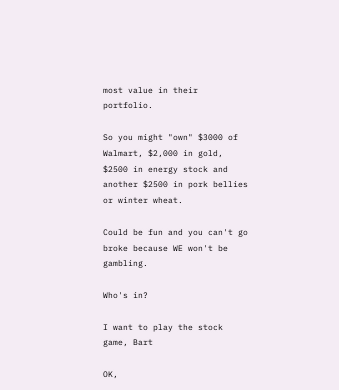most value in their portfolio.

So you might "own" $3000 of Walmart, $2,000 in gold, $2500 in energy stock and
another $2500 in pork bellies or winter wheat.

Could be fun and you can't go broke because WE won't be gambling.

Who's in?

I want to play the stock game, Bart

OK,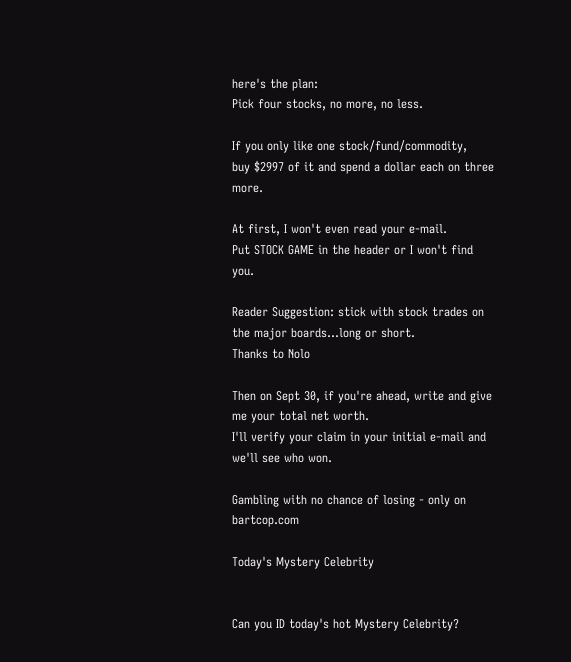here's the plan:
Pick four stocks, no more, no less.

If you only like one stock/fund/commodity,
buy $2997 of it and spend a dollar each on three more.

At first, I won't even read your e-mail.
Put STOCK GAME in the header or I won't find you.

Reader Suggestion: stick with stock trades on the major boards...long or short.
Thanks to Nolo

Then on Sept 30, if you're ahead, write and give me your total net worth.
I'll verify your claim in your initial e-mail and we'll see who won.

Gambling with no chance of losing - only on  bartcop.com

Today's Mystery Celebrity


Can you ID today's hot Mystery Celebrity?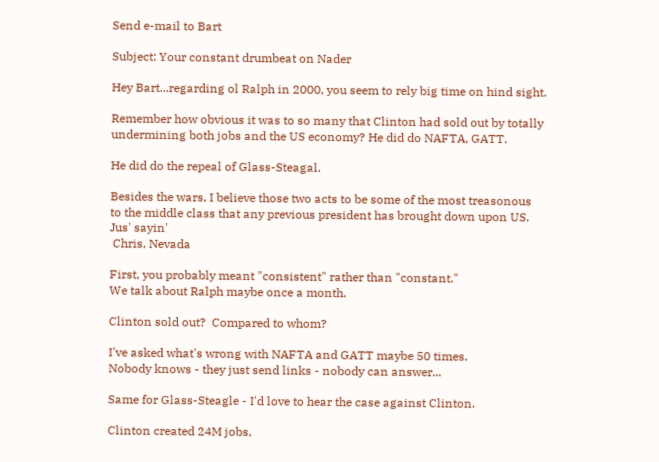Send e-mail to Bart

Subject: Your constant drumbeat on Nader

Hey Bart...regarding ol Ralph in 2000, you seem to rely big time on hind sight.

Remember how obvious it was to so many that Clinton had sold out by totally
undermining both jobs and the US economy? He did do NAFTA, GATT.

He did do the repeal of Glass-Steagal.

Besides the wars, I believe those two acts to be some of the most treasonous
to the middle class that any previous president has brought down upon US.
Jus' sayin'
 Chris, Nevada

First, you probably meant "consistent" rather than "constant."
We talk about Ralph maybe once a month.

Clinton sold out?  Compared to whom?

I've asked what's wrong with NAFTA and GATT maybe 50 times.
Nobody knows - they just send links - nobody can answer...

Same for Glass-Steagle - I'd love to hear the case against Clinton.

Clinton created 24M jobs,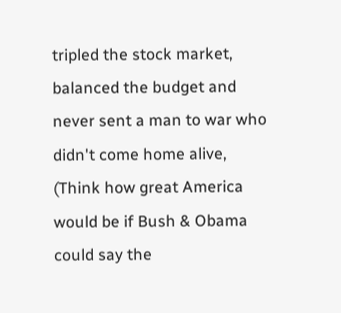tripled the stock market,
balanced the budget and
never sent a man to war who didn't come home alive,
(Think how great America would be if Bush & Obama could say the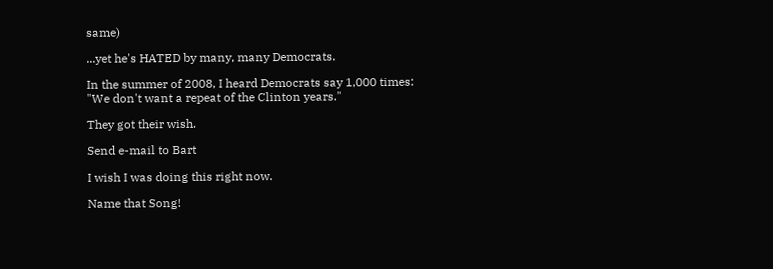same)

...yet he's HATED by many, many Democrats.

In the summer of 2008, I heard Democrats say 1,000 times:
"We don't want a repeat of the Clinton years."

They got their wish.

Send e-mail to Bart

I wish I was doing this right now.

Name that Song!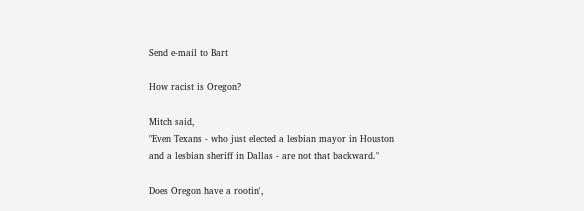Send e-mail to Bart

How racist is Oregon?

Mitch said,
"Even Texans - who just elected a lesbian mayor in Houston
and a lesbian sheriff in Dallas - are not that backward."

Does Oregon have a rootin',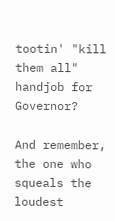tootin' "kill them all" handjob for Governor?

And remember, the one who squeals the loudest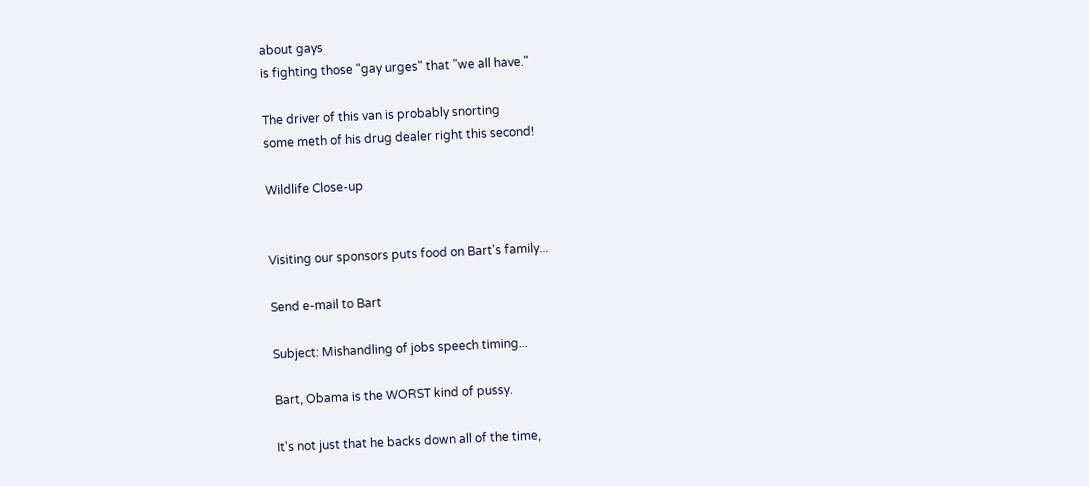about gays
is fighting those "gay urges" that "we all have."

The driver of this van is probably snorting
some meth of his drug dealer right this second!

Wildlife Close-up


Visiting our sponsors puts food on Bart's family...

Send e-mail to Bart

Subject: Mishandling of jobs speech timing...

Bart, Obama is the WORST kind of pussy.

It's not just that he backs down all of the time,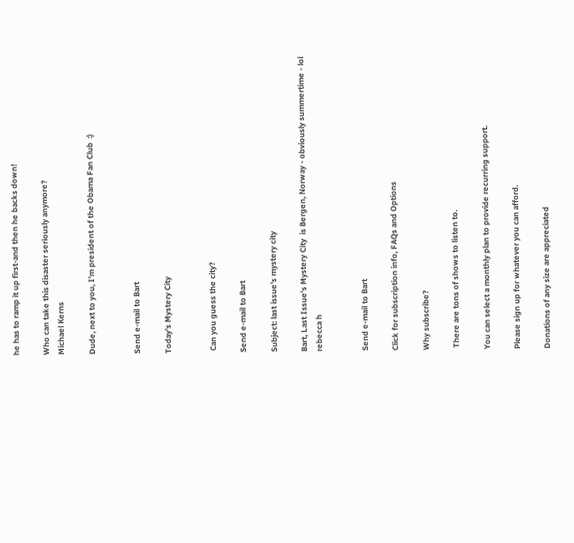he has to ramp it up first-and then he backs down!

Who can take this disaster seriously anymore?
Michael Kerns

Dude, next to you, I'm president of the Obama Fan Club  :)


Send e-mail to Bart

Today's Mystery City


 Can you guess the city?

Send e-mail to Bart

Subject: last issue's mystery city

Bart, Last Issue's Mystery City  is Bergen, Norway - obviously summertime - lol
rebecca h


Send e-mail to Bart

Click for subscription info, FAQs and Options

Why subscribe?

 There are tons of shows to listen to.

You can select a monthly plan to provide recurring support.

Please sign up for whatever you can afford.

Donations of any size are appreciated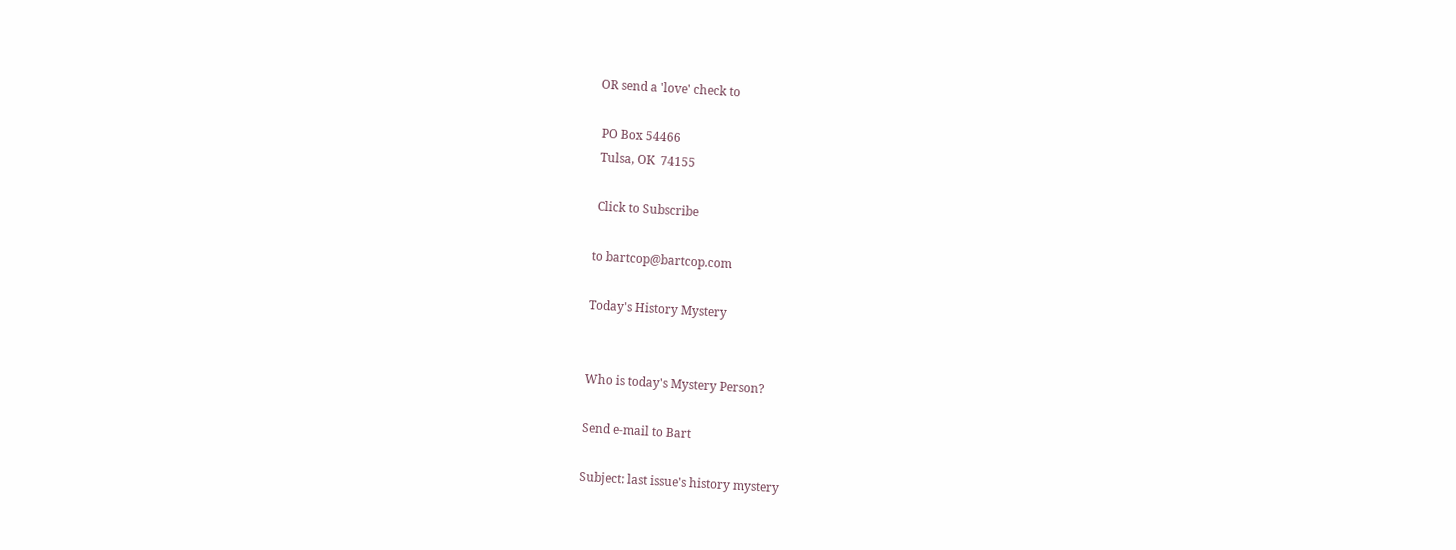OR send a 'love' check to

 PO Box 54466
 Tulsa, OK  74155

 Click to Subscribe

to bartcop@bartcop.com

Today's History Mystery


Who is today's Mystery Person?

Send e-mail to Bart

Subject: last issue's history mystery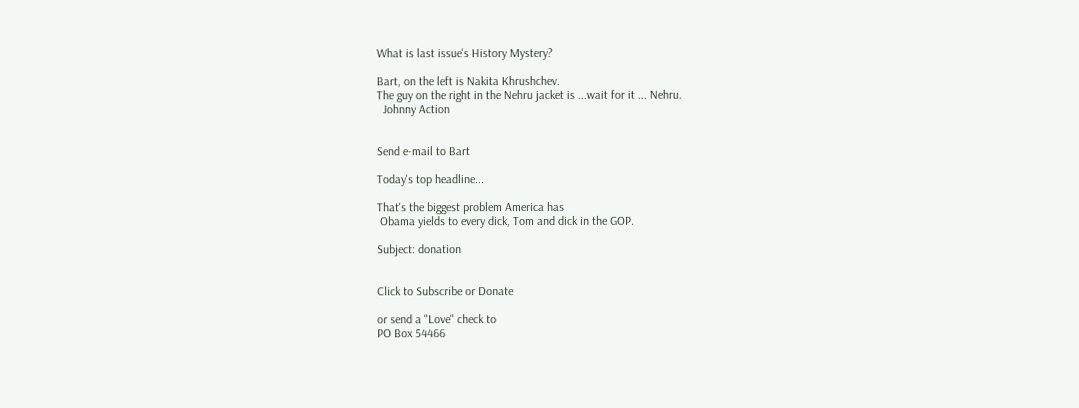What is last issue's History Mystery?

Bart, on the left is Nakita Khrushchev.
The guy on the right in the Nehru jacket is ...wait for it ... Nehru.
  Johnny Action


Send e-mail to Bart

Today's top headline...

That's the biggest problem America has
 Obama yields to every dick, Tom and dick in the GOP.

Subject: donation


Click to Subscribe or Donate

or send a "Love" check to
PO Box 54466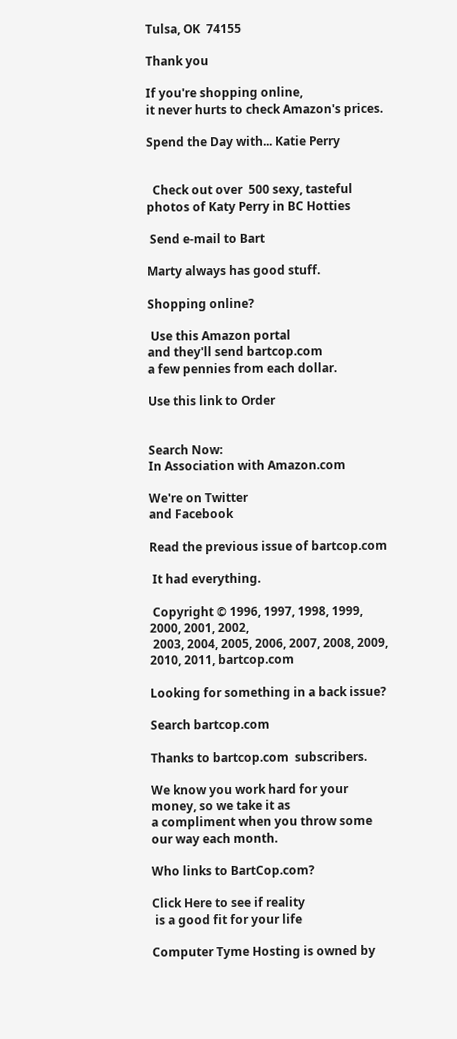Tulsa, OK  74155

Thank you

If you're shopping online,
it never hurts to check Amazon's prices.

Spend the Day with... Katie Perry


  Check out over  500 sexy, tasteful photos of Katy Perry in BC Hotties

 Send e-mail to Bart

Marty always has good stuff.

Shopping online?

 Use this Amazon portal
and they'll send bartcop.com
a few pennies from each dollar.

Use this link to Order


Search Now:
In Association with Amazon.com

We're on Twitter
and Facebook

Read the previous issue of bartcop.com

 It had everything.

 Copyright © 1996, 1997, 1998, 1999, 2000, 2001, 2002,
 2003, 2004, 2005, 2006, 2007, 2008, 2009, 2010, 2011, bartcop.com

Looking for something in a back issue?

Search bartcop.com

Thanks to bartcop.com  subscribers.

We know you work hard for your money, so we take it as
a compliment when you throw some our way each month.

Who links to BartCop.com?

Click Here to see if reality
 is a good fit for your life

Computer Tyme Hosting is owned by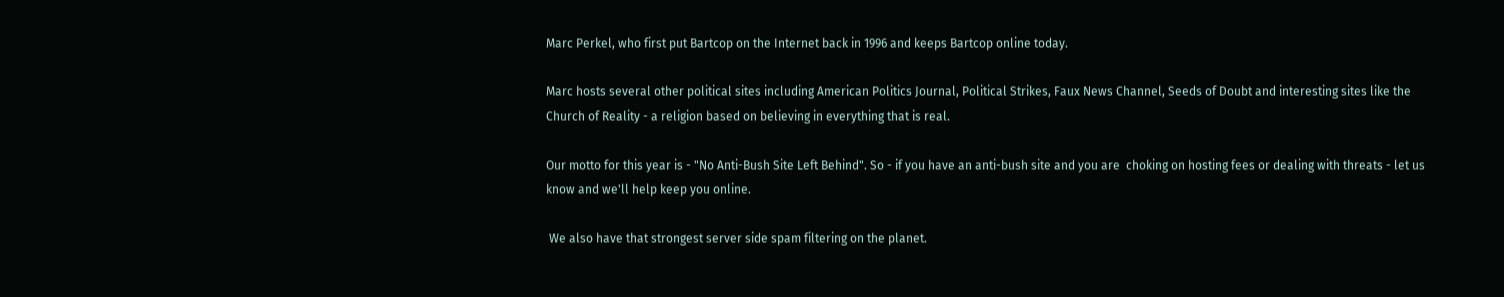Marc Perkel, who first put Bartcop on the Internet back in 1996 and keeps Bartcop online today.

Marc hosts several other political sites including American Politics Journal, Political Strikes, Faux News Channel, Seeds of Doubt and interesting sites like the
Church of Reality - a religion based on believing in everything that is real.

Our motto for this year is - "No Anti-Bush Site Left Behind". So - if you have an anti-bush site and you are  choking on hosting fees or dealing with threats - let us know and we'll help keep you online.

 We also have that strongest server side spam filtering on the planet.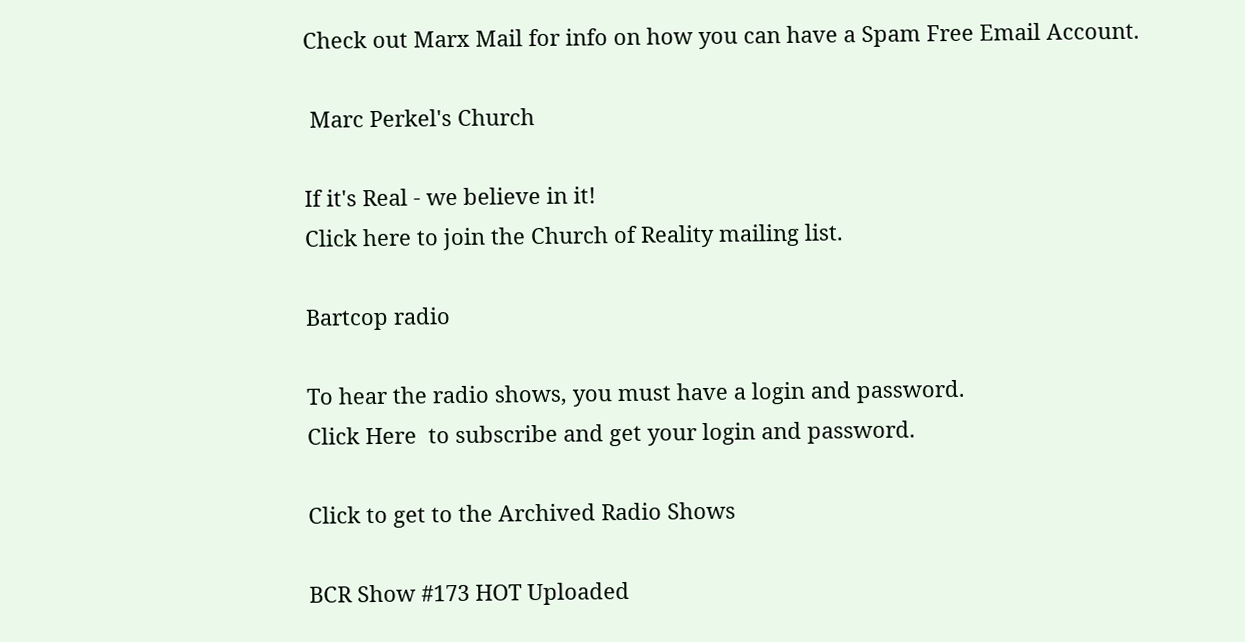Check out Marx Mail for info on how you can have a Spam Free Email Account.

 Marc Perkel's Church

If it's Real - we believe in it!
Click here to join the Church of Reality mailing list.

Bartcop radio

To hear the radio shows, you must have a login and password.
Click Here  to subscribe and get your login and password.

Click to get to the Archived Radio Shows

BCR Show #173 HOT Uploaded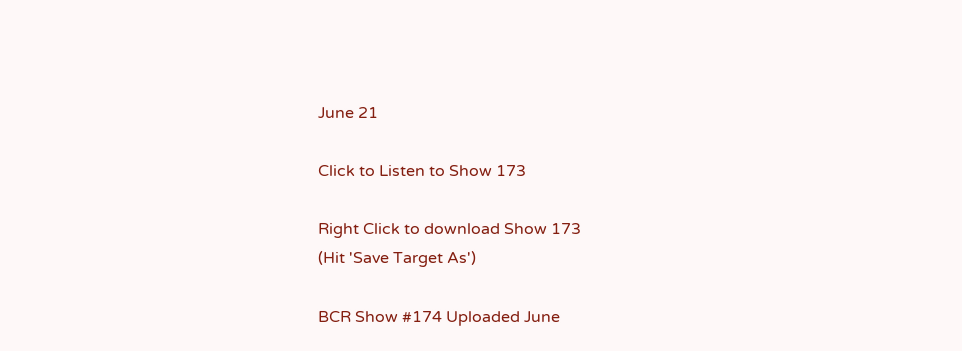June 21

Click to Listen to Show 173

Right Click to download Show 173
(Hit 'Save Target As')

BCR Show #174 Uploaded June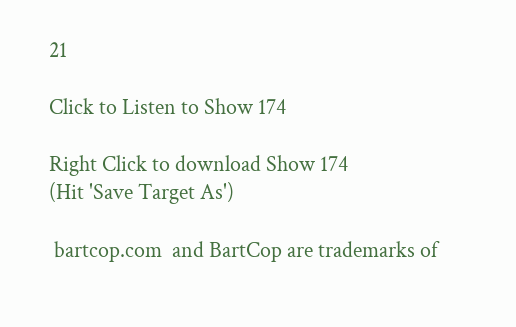21

Click to Listen to Show 174

Right Click to download Show 174
(Hit 'Save Target As')

 bartcop.com  and BartCop are trademarks of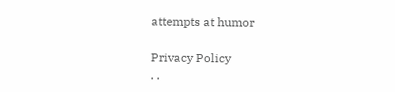attempts at humor

Privacy Policy
. .